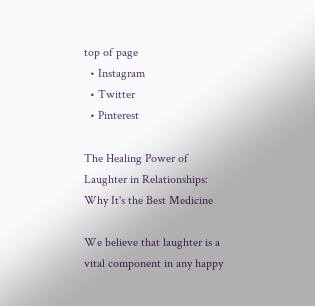top of page
  • Instagram
  • Twitter
  • Pinterest

The Healing Power of Laughter in Relationships: Why It's the Best Medicine

We believe that laughter is a vital component in any happy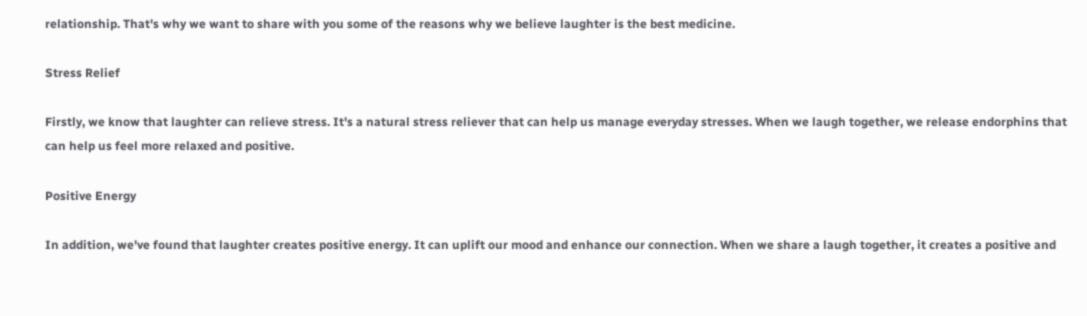relationship. That's why we want to share with you some of the reasons why we believe laughter is the best medicine.

Stress Relief

Firstly, we know that laughter can relieve stress. It's a natural stress reliever that can help us manage everyday stresses. When we laugh together, we release endorphins that can help us feel more relaxed and positive.

Positive Energy

In addition, we've found that laughter creates positive energy. It can uplift our mood and enhance our connection. When we share a laugh together, it creates a positive and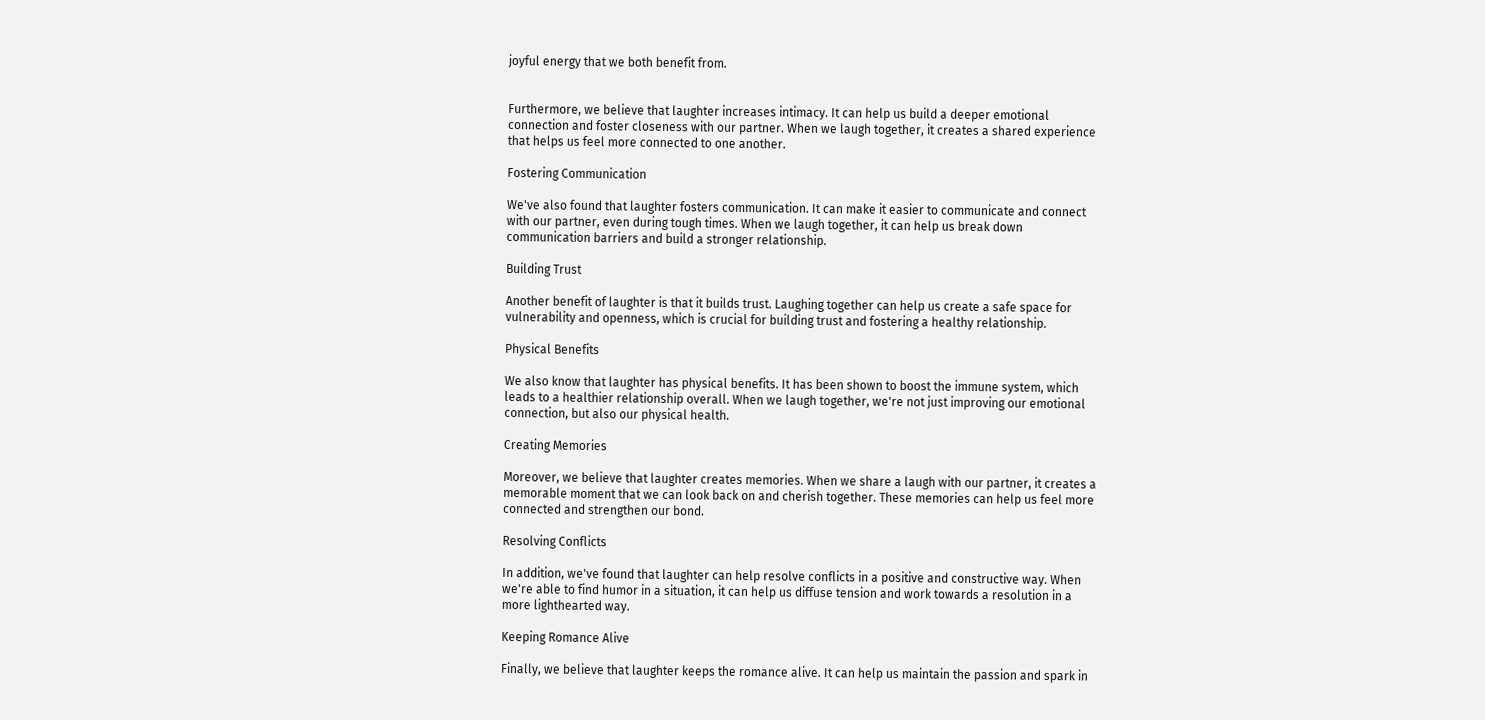joyful energy that we both benefit from.


Furthermore, we believe that laughter increases intimacy. It can help us build a deeper emotional connection and foster closeness with our partner. When we laugh together, it creates a shared experience that helps us feel more connected to one another.

Fostering Communication

We've also found that laughter fosters communication. It can make it easier to communicate and connect with our partner, even during tough times. When we laugh together, it can help us break down communication barriers and build a stronger relationship.

Building Trust

Another benefit of laughter is that it builds trust. Laughing together can help us create a safe space for vulnerability and openness, which is crucial for building trust and fostering a healthy relationship.

Physical Benefits

We also know that laughter has physical benefits. It has been shown to boost the immune system, which leads to a healthier relationship overall. When we laugh together, we're not just improving our emotional connection, but also our physical health.

Creating Memories

Moreover, we believe that laughter creates memories. When we share a laugh with our partner, it creates a memorable moment that we can look back on and cherish together. These memories can help us feel more connected and strengthen our bond.

Resolving Conflicts

In addition, we've found that laughter can help resolve conflicts in a positive and constructive way. When we're able to find humor in a situation, it can help us diffuse tension and work towards a resolution in a more lighthearted way.

Keeping Romance Alive

Finally, we believe that laughter keeps the romance alive. It can help us maintain the passion and spark in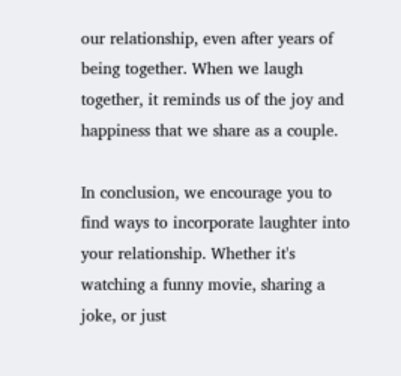our relationship, even after years of being together. When we laugh together, it reminds us of the joy and happiness that we share as a couple.

In conclusion, we encourage you to find ways to incorporate laughter into your relationship. Whether it's watching a funny movie, sharing a joke, or just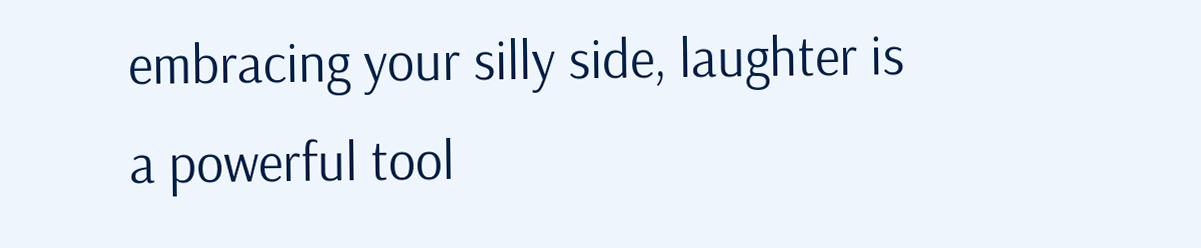embracing your silly side, laughter is a powerful tool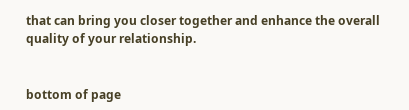that can bring you closer together and enhance the overall quality of your relationship.


bottom of page